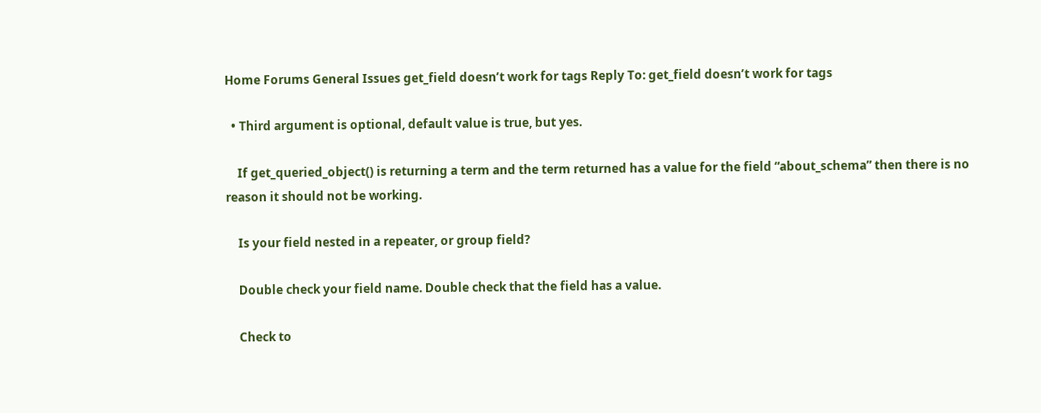Home Forums General Issues get_field doesn’t work for tags Reply To: get_field doesn’t work for tags

  • Third argument is optional, default value is true, but yes.

    If get_queried_object() is returning a term and the term returned has a value for the field “about_schema” then there is no reason it should not be working.

    Is your field nested in a repeater, or group field?

    Double check your field name. Double check that the field has a value.

    Check to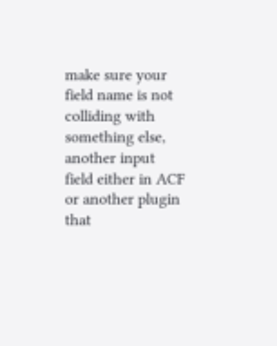make sure your field name is not colliding with something else, another input field either in ACF or another plugin that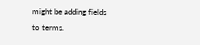might be adding fields to terms.